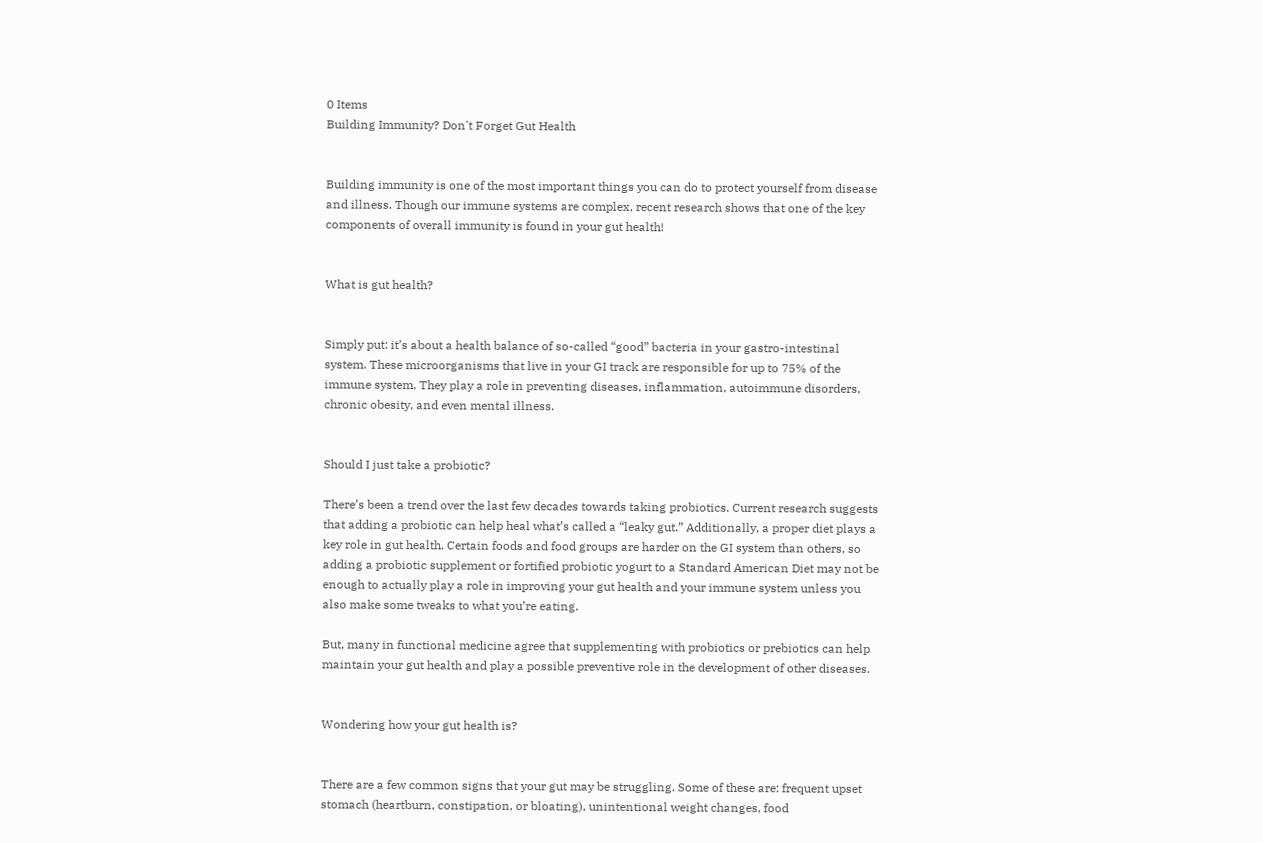0 Items
Building Immunity? Don't Forget Gut Health


Building immunity is one of the most important things you can do to protect yourself from disease and illness. Though our immune systems are complex, recent research shows that one of the key components of overall immunity is found in your gut health!


What is gut health?


Simply put: it’s about a health balance of so-called “good” bacteria in your gastro-intestinal system. These microorganisms that live in your GI track are responsible for up to 75% of the immune system. They play a role in preventing diseases, inflammation, autoimmune disorders, chronic obesity, and even mental illness.


Should I just take a probiotic?

There’s been a trend over the last few decades towards taking probiotics. Current research suggests that adding a probiotic can help heal what’s called a “leaky gut.” Additionally, a proper diet plays a key role in gut health. Certain foods and food groups are harder on the GI system than others, so adding a probiotic supplement or fortified probiotic yogurt to a Standard American Diet may not be enough to actually play a role in improving your gut health and your immune system unless you also make some tweaks to what you’re eating.

But, many in functional medicine agree that supplementing with probiotics or prebiotics can help maintain your gut health and play a possible preventive role in the development of other diseases.


Wondering how your gut health is?


There are a few common signs that your gut may be struggling. Some of these are: frequent upset stomach (heartburn, constipation, or bloating), unintentional weight changes, food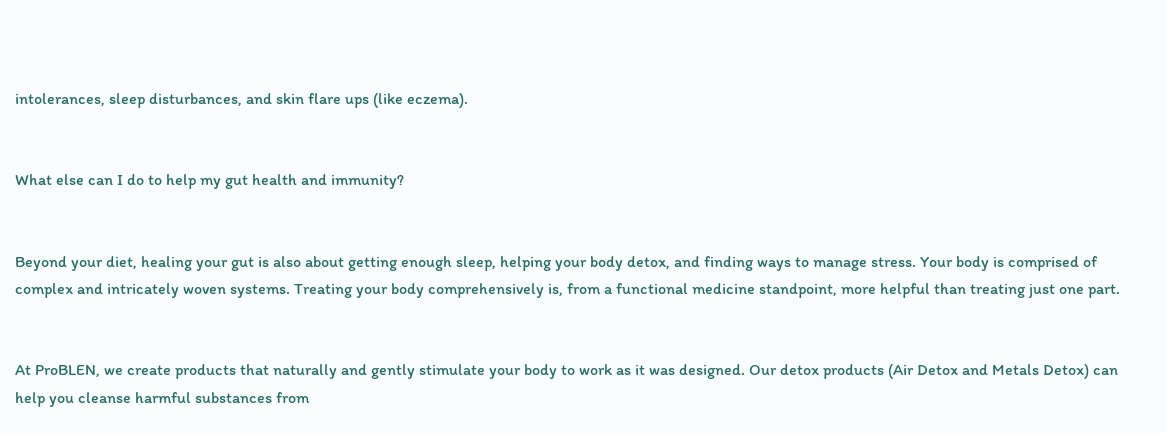intolerances, sleep disturbances, and skin flare ups (like eczema).


What else can I do to help my gut health and immunity?


Beyond your diet, healing your gut is also about getting enough sleep, helping your body detox, and finding ways to manage stress. Your body is comprised of complex and intricately woven systems. Treating your body comprehensively is, from a functional medicine standpoint, more helpful than treating just one part.


At ProBLEN, we create products that naturally and gently stimulate your body to work as it was designed. Our detox products (Air Detox and Metals Detox) can help you cleanse harmful substances from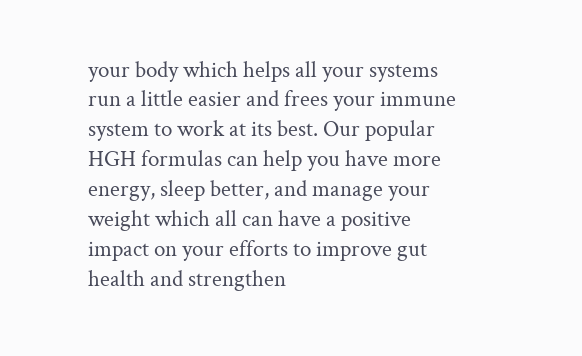your body which helps all your systems run a little easier and frees your immune system to work at its best. Our popular HGH formulas can help you have more energy, sleep better, and manage your weight which all can have a positive impact on your efforts to improve gut health and strengthen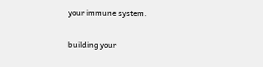your immune system.

building your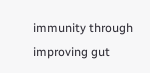immunity through improving gut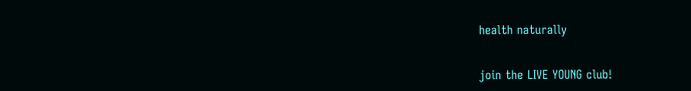health naturally


join the LIVE YOUNG club!